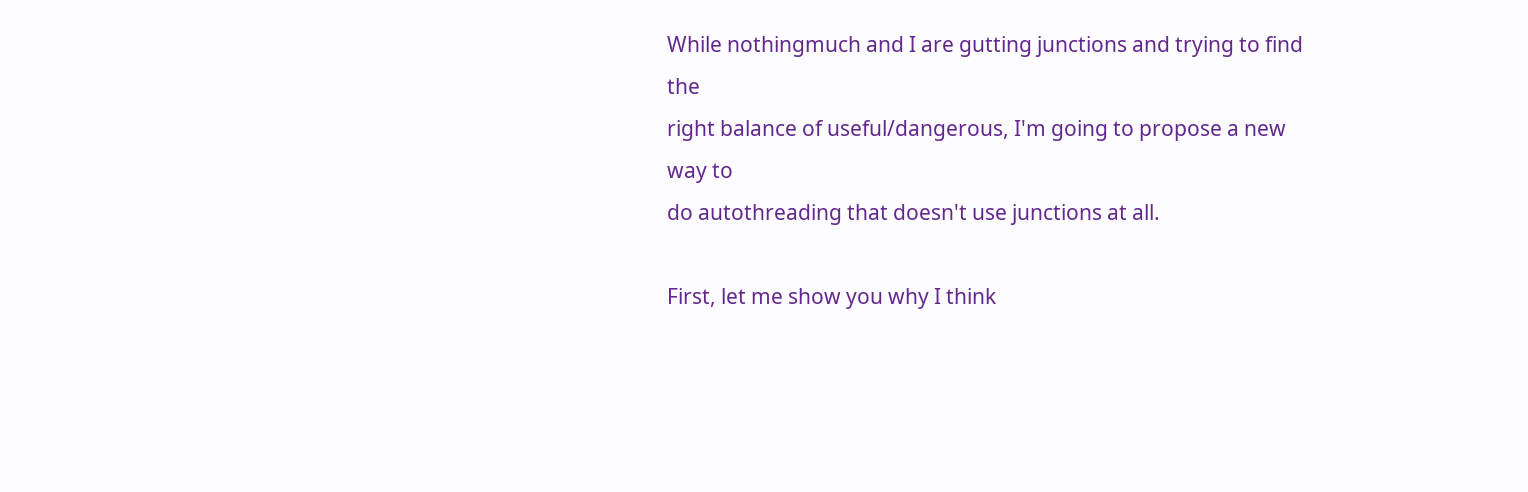While nothingmuch and I are gutting junctions and trying to find the
right balance of useful/dangerous, I'm going to propose a new way to
do autothreading that doesn't use junctions at all.

First, let me show you why I think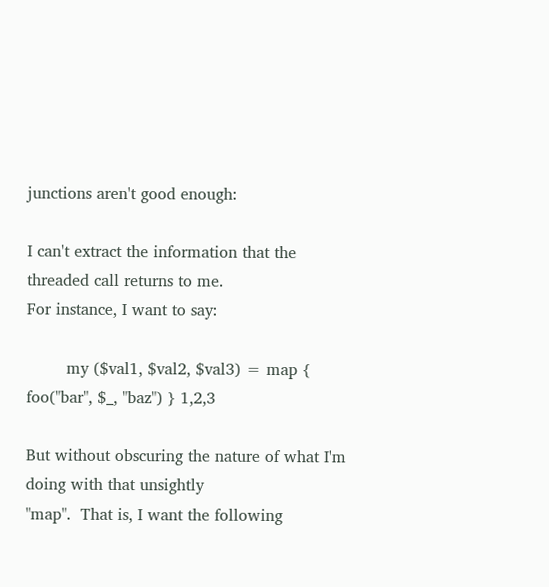junctions aren't good enough:

I can't extract the information that the threaded call returns to me.
For instance, I want to say:

        my ($val1, $val2, $val3) = map { foo("bar", $_, "baz") } 1,2,3

But without obscuring the nature of what I'm doing with that unsightly
"map".  That is, I want the following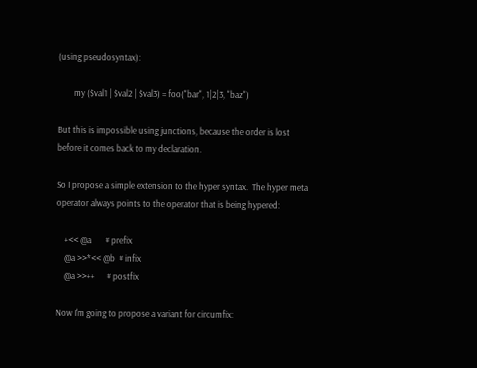(using pseudosyntax):

        my ($val1 | $val2 | $val3) = foo("bar", 1|2|3, "baz")

But this is impossible using junctions, because the order is lost
before it comes back to my declaration.

So I propose a simple extension to the hyper syntax.  The hyper meta
operator always points to the operator that is being hypered:

    +<< @a       # prefix
    @a >>*<< @b  # infix
    @a >>++      # postfix

Now I'm going to propose a variant for circumfix: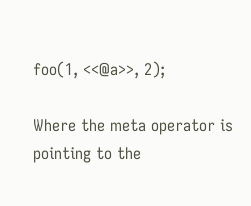foo(1, <<@a>>, 2);

Where the meta operator is pointing to the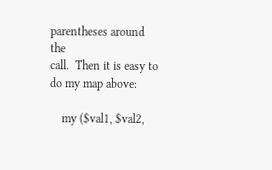parentheses around the
call.  Then it is easy to do my map above:

    my ($val1, $val2,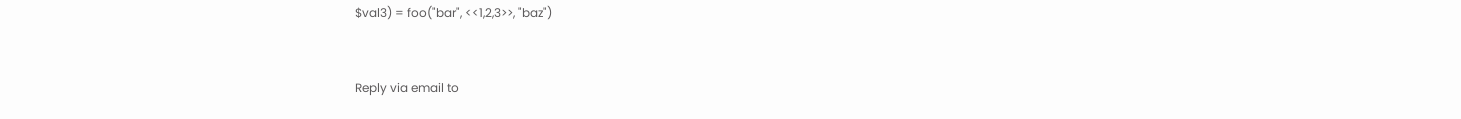$val3) = foo("bar", <<1,2,3>>, "baz")


Reply via email to